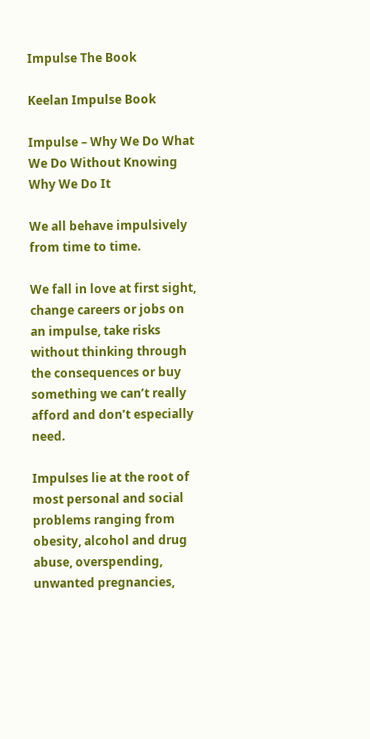Impulse The Book

Keelan Impulse Book

Impulse – Why We Do What We Do Without Knowing Why We Do It

We all behave impulsively from time to time.

We fall in love at first sight, change careers or jobs on an impulse, take risks without thinking through the consequences or buy something we can’t really afford and don’t especially need.

Impulses lie at the root of most personal and social problems ranging from obesity, alcohol and drug abuse, overspending, unwanted pregnancies,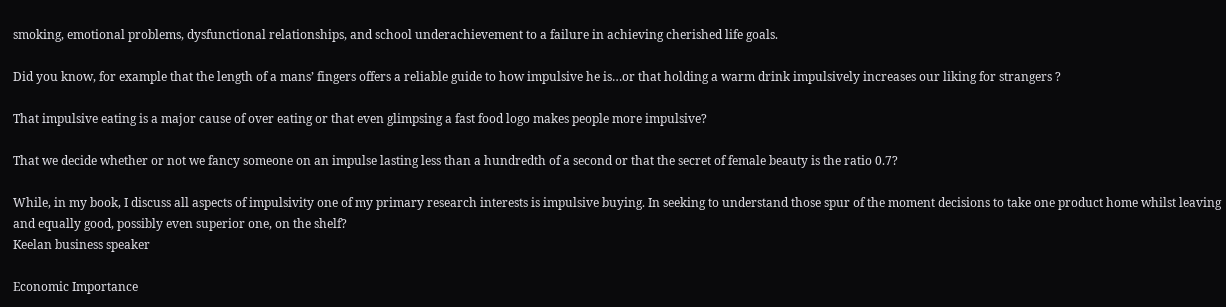smoking, emotional problems, dysfunctional relationships, and school underachievement to a failure in achieving cherished life goals.

Did you know, for example that the length of a mans’ fingers offers a reliable guide to how impulsive he is…or that holding a warm drink impulsively increases our liking for strangers ?

That impulsive eating is a major cause of over eating or that even glimpsing a fast food logo makes people more impulsive?

That we decide whether or not we fancy someone on an impulse lasting less than a hundredth of a second or that the secret of female beauty is the ratio 0.7?

While, in my book, I discuss all aspects of impulsivity one of my primary research interests is impulsive buying. In seeking to understand those spur of the moment decisions to take one product home whilst leaving and equally good, possibly even superior one, on the shelf?
Keelan business speaker

Economic Importance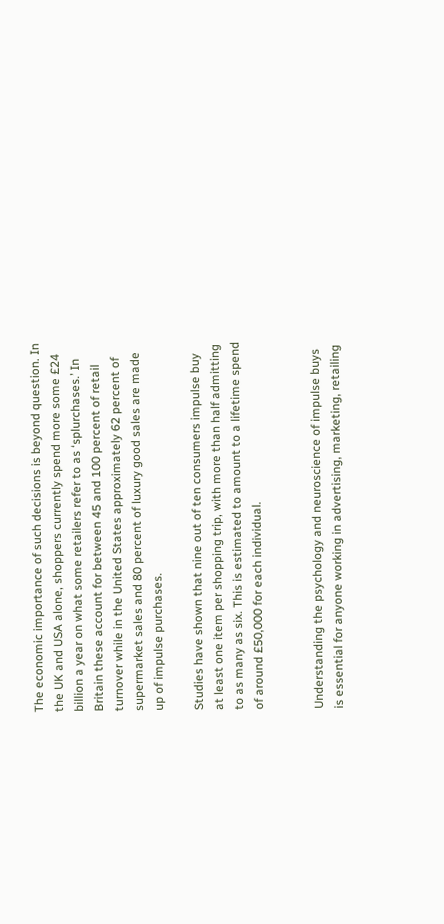The economic importance of such decisions is beyond question. In the UK and USA alone, shoppers currently spend more some £24 billion a year on what some retailers refer to as ‘splurchases.’ In Britain these account for between 45 and 100 percent of retail turnover while in the United States approximately 62 percent of supermarket sales and 80 percent of luxury good sales are made up of impulse purchases.

Studies have shown that nine out of ten consumers impulse buy at least one item per shopping trip, with more than half admitting to as many as six. This is estimated to amount to a lifetime spend of around £50,000 for each individual.


Understanding the psychology and neuroscience of impulse buys is essential for anyone working in advertising, marketing, retailing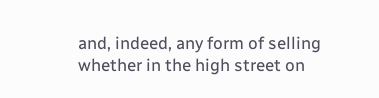and, indeed, any form of selling whether in the high street on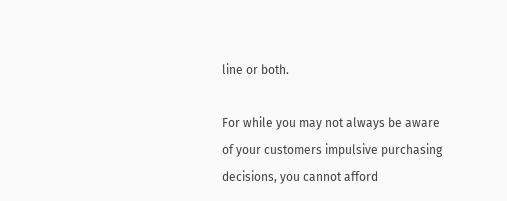line or both.

For while you may not always be aware of your customers impulsive purchasing decisions, you cannot afford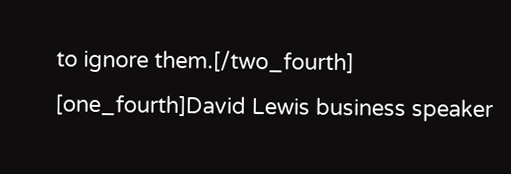to ignore them.[/two_fourth]
[one_fourth]David Lewis business speaker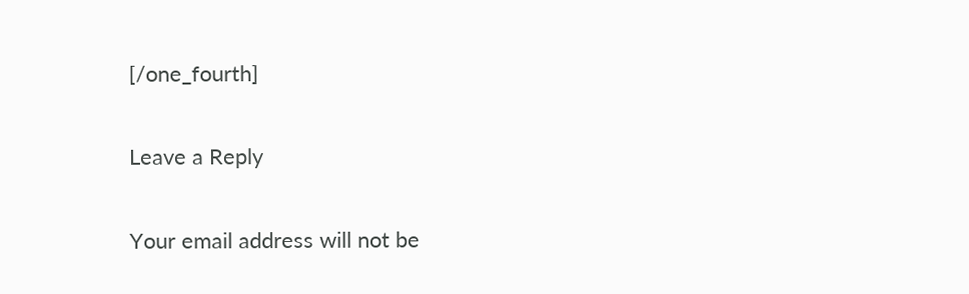[/one_fourth]

Leave a Reply

Your email address will not be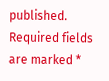published. Required fields are marked *